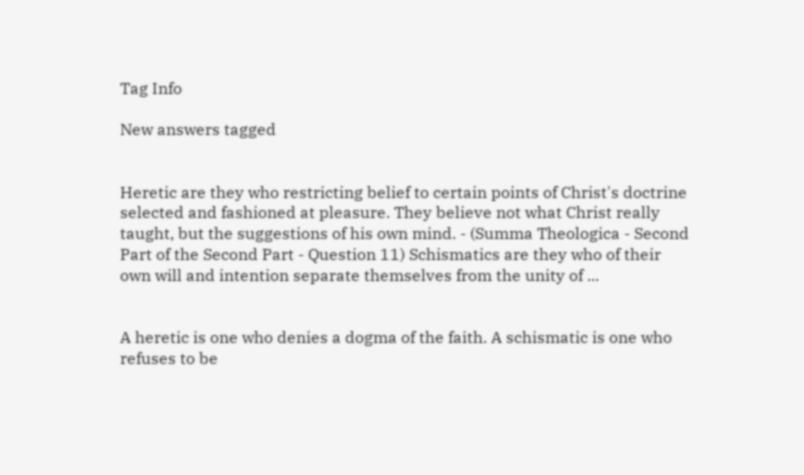Tag Info

New answers tagged


Heretic are they who restricting belief to certain points of Christ's doctrine selected and fashioned at pleasure. They believe not what Christ really taught, but the suggestions of his own mind. - (Summa Theologica - Second Part of the Second Part - Question 11) Schismatics are they who of their own will and intention separate themselves from the unity of ...


A heretic is one who denies a dogma of the faith. A schismatic is one who refuses to be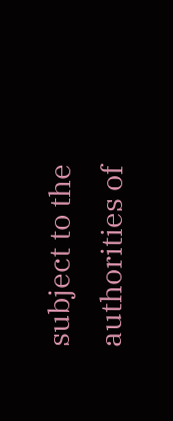subject to the authorities of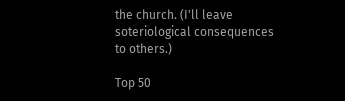the church. (I'll leave soteriological consequences to others.)

Top 50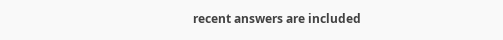recent answers are included